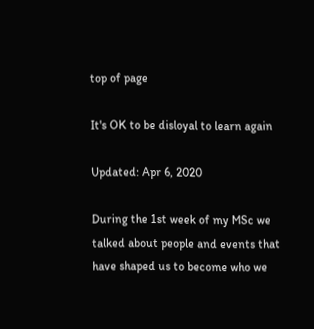top of page

It's OK to be disloyal to learn again

Updated: Apr 6, 2020

During the 1st week of my MSc we talked about people and events that have shaped us to become who we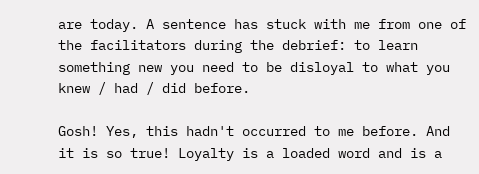are today. A sentence has stuck with me from one of the facilitators during the debrief: to learn something new you need to be disloyal to what you knew / had / did before.

Gosh! Yes, this hadn't occurred to me before. And it is so true! Loyalty is a loaded word and is a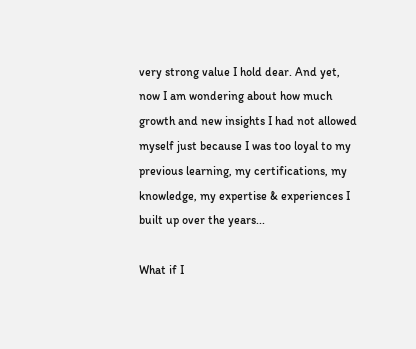very strong value I hold dear. And yet, now I am wondering about how much growth and new insights I had not allowed myself just because I was too loyal to my previous learning, my certifications, my knowledge, my expertise & experiences I built up over the years...

What if I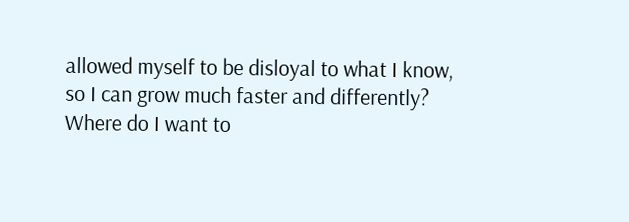allowed myself to be disloyal to what I know, so I can grow much faster and differently? Where do I want to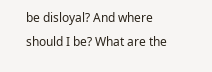be disloyal? And where should I be? What are the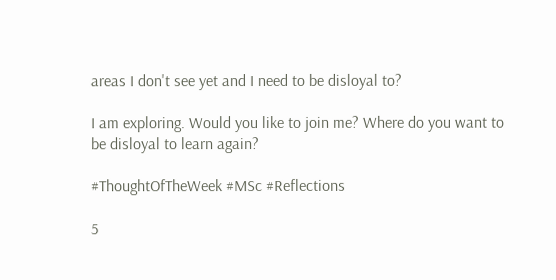areas I don't see yet and I need to be disloyal to?

I am exploring. Would you like to join me? Where do you want to be disloyal to learn again?

#ThoughtOfTheWeek #MSc #Reflections

5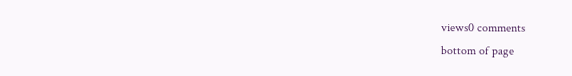views0 comments
bottom of page